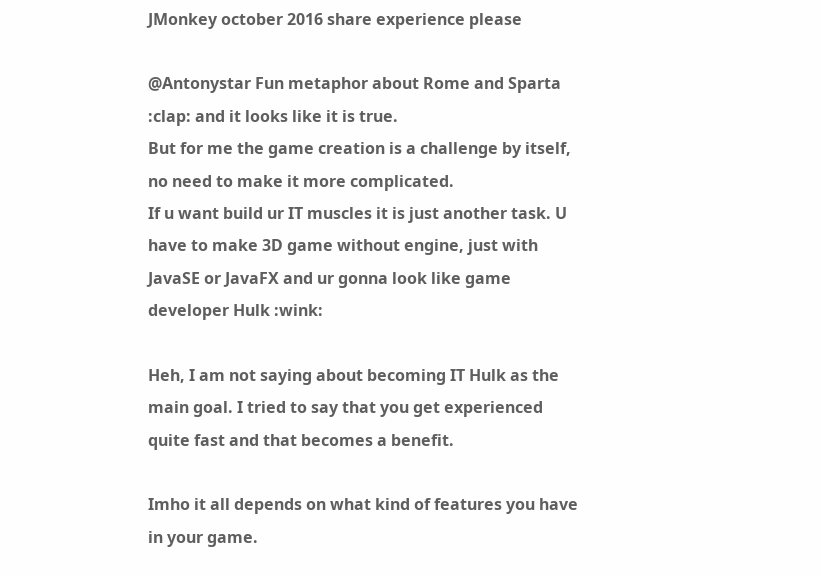JMonkey october 2016 share experience please

@Antonystar Fun metaphor about Rome and Sparta :clap: and it looks like it is true.
But for me the game creation is a challenge by itself, no need to make it more complicated.
If u want build ur IT muscles it is just another task. U have to make 3D game without engine, just with JavaSE or JavaFX and ur gonna look like game developer Hulk :wink:

Heh, I am not saying about becoming IT Hulk as the main goal. I tried to say that you get experienced quite fast and that becomes a benefit.

Imho it all depends on what kind of features you have in your game.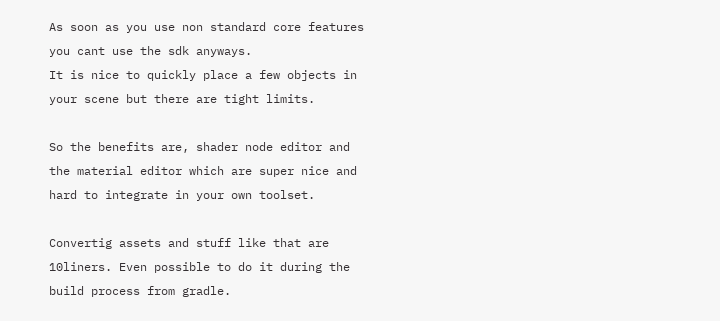As soon as you use non standard core features you cant use the sdk anyways.
It is nice to quickly place a few objects in your scene but there are tight limits.

So the benefits are, shader node editor and the material editor which are super nice and hard to integrate in your own toolset.

Convertig assets and stuff like that are 10liners. Even possible to do it during the build process from gradle.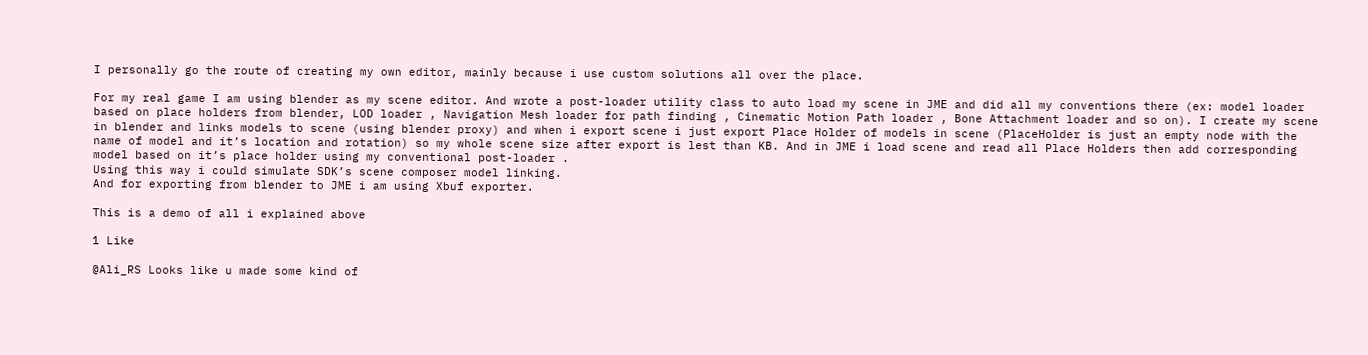I personally go the route of creating my own editor, mainly because i use custom solutions all over the place.

For my real game I am using blender as my scene editor. And wrote a post-loader utility class to auto load my scene in JME and did all my conventions there (ex: model loader based on place holders from blender, LOD loader , Navigation Mesh loader for path finding , Cinematic Motion Path loader , Bone Attachment loader and so on). I create my scene in blender and links models to scene (using blender proxy) and when i export scene i just export Place Holder of models in scene (PlaceHolder is just an empty node with the name of model and it’s location and rotation) so my whole scene size after export is lest than KB. And in JME i load scene and read all Place Holders then add corresponding model based on it’s place holder using my conventional post-loader .
Using this way i could simulate SDK’s scene composer model linking.
And for exporting from blender to JME i am using Xbuf exporter.

This is a demo of all i explained above

1 Like

@Ali_RS Looks like u made some kind of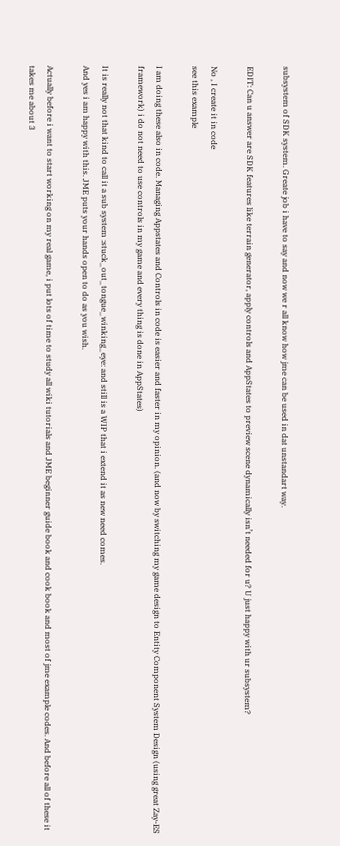subsystem of SDK system. Greate job i have to say and now we r all know how jme can be used in dat unstandart way.

EDIT: Can u answer are SDK features like terrain generator, apply controls and AppStates to preview scene dynamically isn’t needed for u? U just happy with ur subsystem?

No , I create it in code
see this example

I am doing these also in code. Managing Appstates and Controls in code is easier and faster in my opinion. (and now by switching my game design to Entity Component System Design (using great Zay-ES framework) i do not need to use controls in my game and every thing is done in AppStates)

It is really not that kind to call it a sub system :stuck_out_tongue_winking_eye: and still is a WIP that i extend it as new need comes.
And yes i am happy with this. JME puts your hands open to do as you wish.

Actually before i want to start working on my real game, i put lots of time to study all wiki tutorials and JME beginner guide book and cook book and most of jme example codes. And before all of these it takes me about 3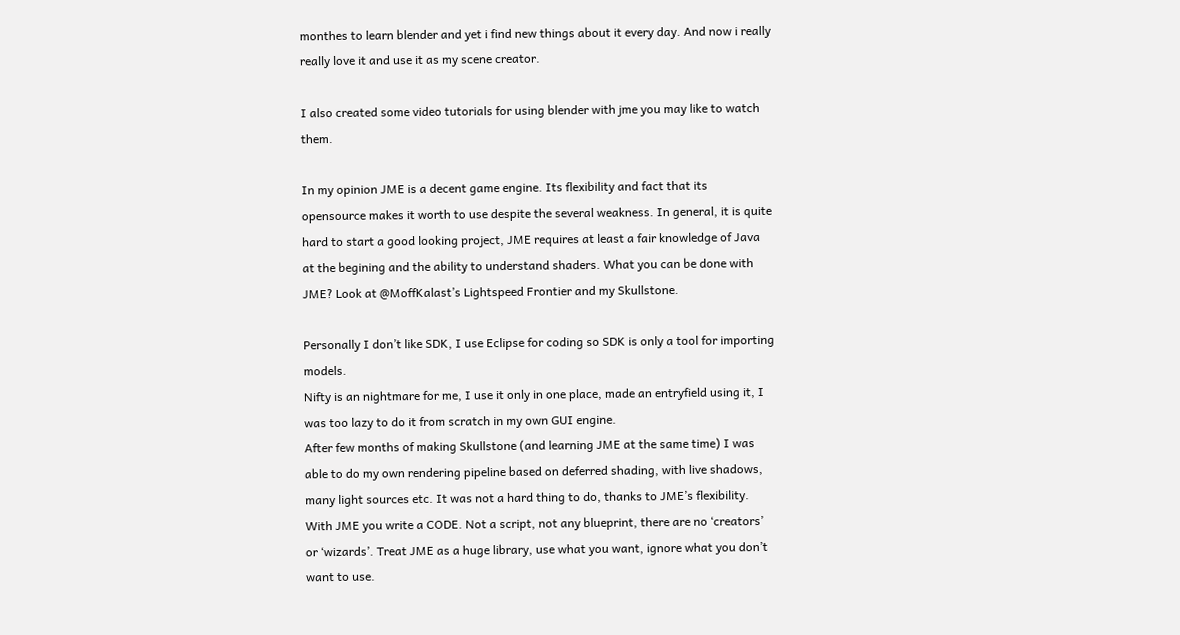monthes to learn blender and yet i find new things about it every day. And now i really really love it and use it as my scene creator.

I also created some video tutorials for using blender with jme you may like to watch them.

In my opinion JME is a decent game engine. Its flexibility and fact that its opensource makes it worth to use despite the several weakness. In general, it is quite hard to start a good looking project, JME requires at least a fair knowledge of Java at the begining and the ability to understand shaders. What you can be done with JME? Look at @MoffKalast’s Lightspeed Frontier and my Skullstone.

Personally I don’t like SDK, I use Eclipse for coding so SDK is only a tool for importing models.
Nifty is an nightmare for me, I use it only in one place, made an entryfield using it, I was too lazy to do it from scratch in my own GUI engine.
After few months of making Skullstone (and learning JME at the same time) I was able to do my own rendering pipeline based on deferred shading, with live shadows, many light sources etc. It was not a hard thing to do, thanks to JME’s flexibility.
With JME you write a CODE. Not a script, not any blueprint, there are no ‘creators’ or ‘wizards’. Treat JME as a huge library, use what you want, ignore what you don’t want to use.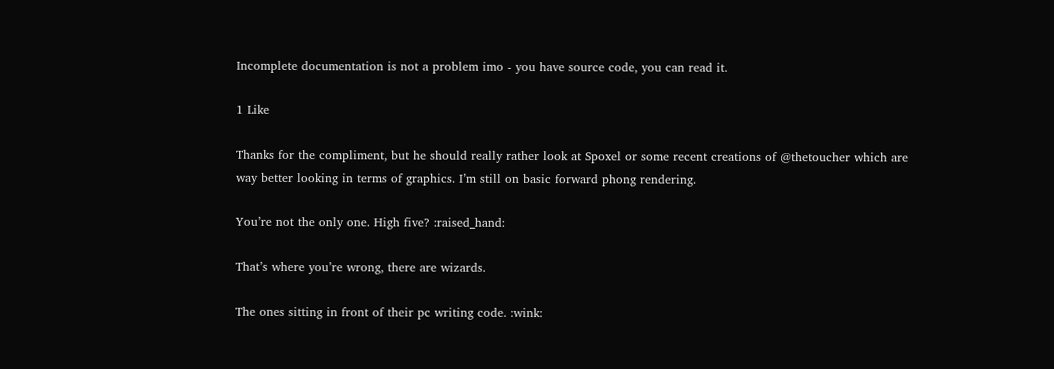Incomplete documentation is not a problem imo - you have source code, you can read it.

1 Like

Thanks for the compliment, but he should really rather look at Spoxel or some recent creations of @thetoucher which are way better looking in terms of graphics. I’m still on basic forward phong rendering.

You’re not the only one. High five? :raised_hand:

That’s where you’re wrong, there are wizards.

The ones sitting in front of their pc writing code. :wink: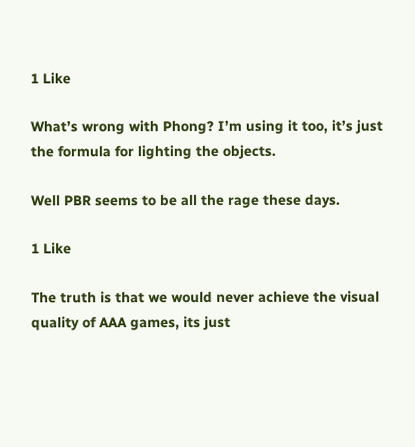1 Like

What’s wrong with Phong? I’m using it too, it’s just the formula for lighting the objects.

Well PBR seems to be all the rage these days.

1 Like

The truth is that we would never achieve the visual quality of AAA games, its just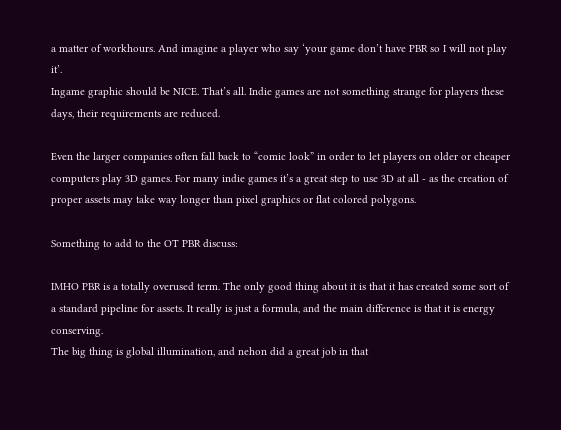a matter of workhours. And imagine a player who say ‘your game don’t have PBR so I will not play it’.
Ingame graphic should be NICE. That’s all. Indie games are not something strange for players these days, their requirements are reduced.

Even the larger companies often fall back to “comic look” in order to let players on older or cheaper computers play 3D games. For many indie games it’s a great step to use 3D at all - as the creation of proper assets may take way longer than pixel graphics or flat colored polygons.

Something to add to the OT PBR discuss:

IMHO PBR is a totally overused term. The only good thing about it is that it has created some sort of a standard pipeline for assets. It really is just a formula, and the main difference is that it is energy conserving.
The big thing is global illumination, and nehon did a great job in that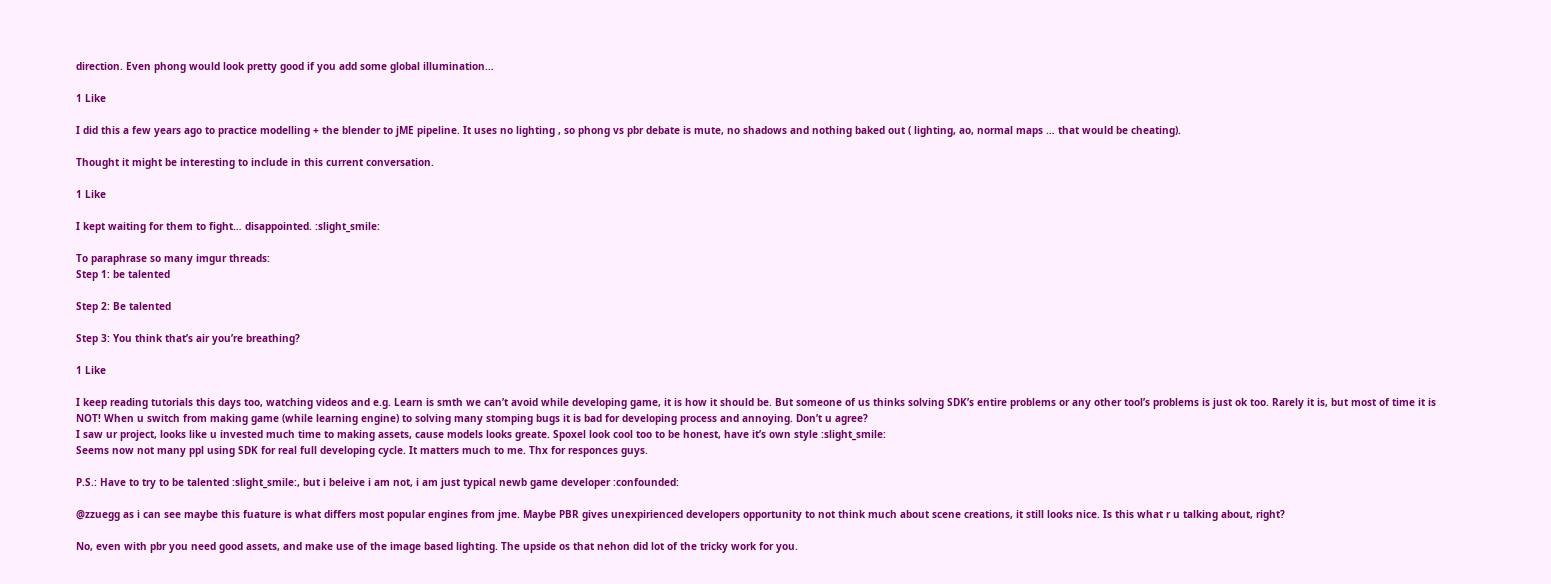direction. Even phong would look pretty good if you add some global illumination…

1 Like

I did this a few years ago to practice modelling + the blender to jME pipeline. It uses no lighting , so phong vs pbr debate is mute, no shadows and nothing baked out ( lighting, ao, normal maps … that would be cheating).

Thought it might be interesting to include in this current conversation.

1 Like

I kept waiting for them to fight… disappointed. :slight_smile:

To paraphrase so many imgur threads:
Step 1: be talented

Step 2: Be talented

Step 3: You think that’s air you’re breathing?

1 Like

I keep reading tutorials this days too, watching videos and e.g. Learn is smth we can’t avoid while developing game, it is how it should be. But someone of us thinks solving SDK’s entire problems or any other tool’s problems is just ok too. Rarely it is, but most of time it is NOT! When u switch from making game (while learning engine) to solving many stomping bugs it is bad for developing process and annoying. Don’t u agree?
I saw ur project, looks like u invested much time to making assets, cause models looks greate. Spoxel look cool too to be honest, have it’s own style :slight_smile:
Seems now not many ppl using SDK for real full developing cycle. It matters much to me. Thx for responces guys.

P.S.: Have to try to be talented :slight_smile:, but i beleive i am not, i am just typical newb game developer :confounded:

@zzuegg as i can see maybe this fuature is what differs most popular engines from jme. Maybe PBR gives unexpirienced developers opportunity to not think much about scene creations, it still looks nice. Is this what r u talking about, right?

No, even with pbr you need good assets, and make use of the image based lighting. The upside os that nehon did lot of the tricky work for you.